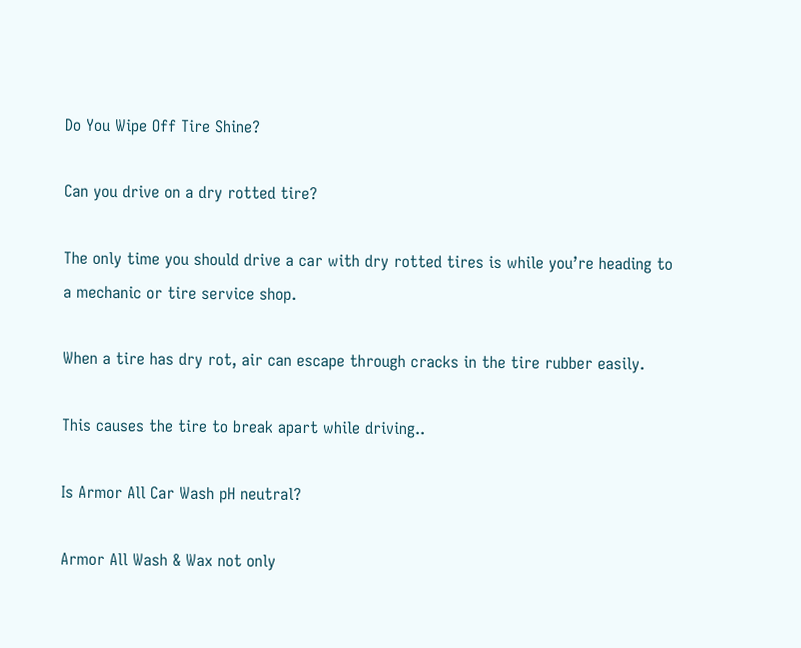Do You Wipe Off Tire Shine?

Can you drive on a dry rotted tire?

The only time you should drive a car with dry rotted tires is while you’re heading to a mechanic or tire service shop.

When a tire has dry rot, air can escape through cracks in the tire rubber easily.

This causes the tire to break apart while driving..

Is Armor All Car Wash pH neutral?

Armor All Wash & Wax not only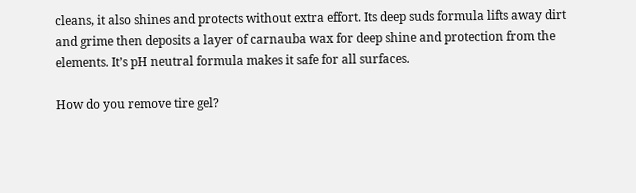cleans, it also shines and protects without extra effort. Its deep suds formula lifts away dirt and grime then deposits a layer of carnauba wax for deep shine and protection from the elements. It’s pH neutral formula makes it safe for all surfaces.

How do you remove tire gel?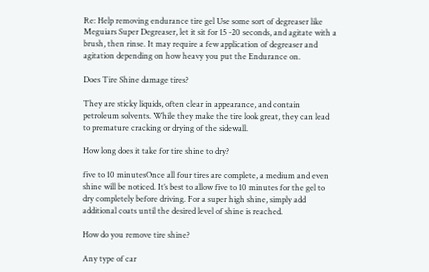Re: Help removing endurance tire gel Use some sort of degreaser like Meguiars Super Degreaser, let it sit for 15 -20 seconds, and agitate with a brush, then rinse. It may require a few application of degreaser and agitation depending on how heavy you put the Endurance on.

Does Tire Shine damage tires?

They are sticky liquids, often clear in appearance, and contain petroleum solvents. While they make the tire look great, they can lead to premature cracking or drying of the sidewall.

How long does it take for tire shine to dry?

five to 10 minutesOnce all four tires are complete, a medium and even shine will be noticed. It’s best to allow five to 10 minutes for the gel to dry completely before driving. For a super high shine, simply add additional coats until the desired level of shine is reached.

How do you remove tire shine?

Any type of car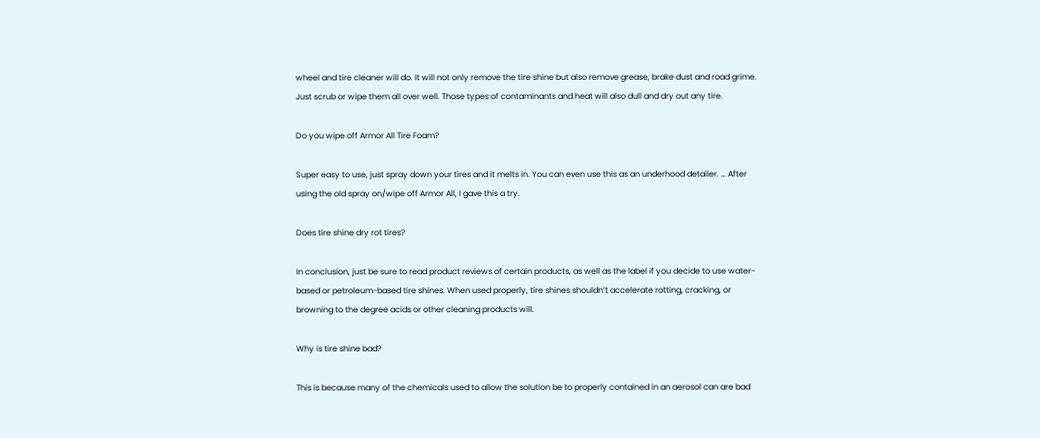wheel and tire cleaner will do. It will not only remove the tire shine but also remove grease, brake dust and road grime. Just scrub or wipe them all over well. Those types of contaminants and heat will also dull and dry out any tire.

Do you wipe off Armor All Tire Foam?

Super easy to use, just spray down your tires and it melts in. You can even use this as an underhood detailer. … After using the old spray on/wipe off Armor All, I gave this a try.

Does tire shine dry rot tires?

In conclusion, just be sure to read product reviews of certain products, as well as the label if you decide to use water-based or petroleum-based tire shines. When used properly, tire shines shouldn’t accelerate rotting, cracking, or browning to the degree acids or other cleaning products will.

Why is tire shine bad?

This is because many of the chemicals used to allow the solution be to properly contained in an aerosol can are bad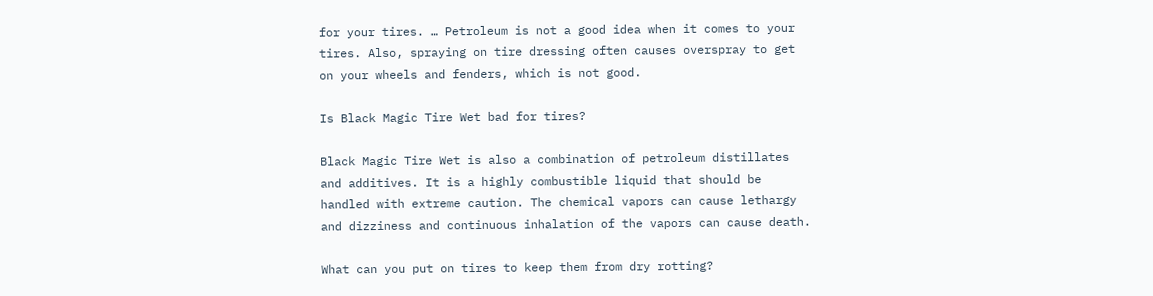for your tires. … Petroleum is not a good idea when it comes to your tires. Also, spraying on tire dressing often causes overspray to get on your wheels and fenders, which is not good.

Is Black Magic Tire Wet bad for tires?

Black Magic Tire Wet is also a combination of petroleum distillates and additives. It is a highly combustible liquid that should be handled with extreme caution. The chemical vapors can cause lethargy and dizziness and continuous inhalation of the vapors can cause death.

What can you put on tires to keep them from dry rotting?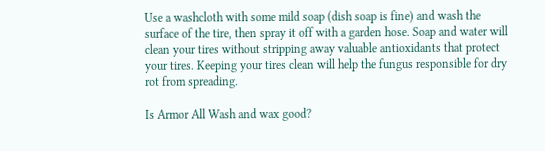Use a washcloth with some mild soap (dish soap is fine) and wash the surface of the tire, then spray it off with a garden hose. Soap and water will clean your tires without stripping away valuable antioxidants that protect your tires. Keeping your tires clean will help the fungus responsible for dry rot from spreading.

Is Armor All Wash and wax good?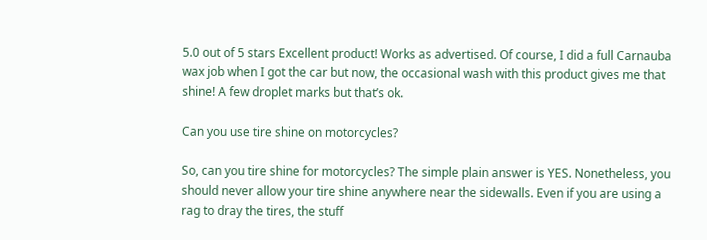5.0 out of 5 stars Excellent product! Works as advertised. Of course, I did a full Carnauba wax job when I got the car but now, the occasional wash with this product gives me that shine! A few droplet marks but that’s ok.

Can you use tire shine on motorcycles?

So, can you tire shine for motorcycles? The simple plain answer is YES. Nonetheless, you should never allow your tire shine anywhere near the sidewalls. Even if you are using a rag to dray the tires, the stuff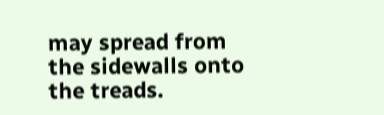may spread from the sidewalls onto the treads.